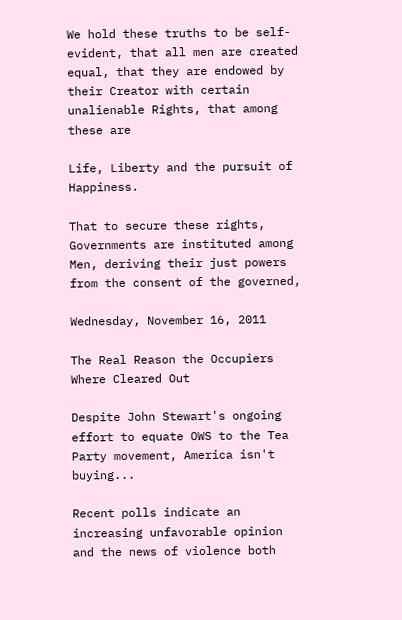We hold these truths to be self-evident, that all men are created equal, that they are endowed by their Creator with certain unalienable Rights, that among these are

Life, Liberty and the pursuit of Happiness.

That to secure these rights, Governments are instituted among Men, deriving their just powers from the consent of the governed,

Wednesday, November 16, 2011

The Real Reason the Occupiers Where Cleared Out

Despite John Stewart's ongoing effort to equate OWS to the Tea Party movement, America isn't buying...

Recent polls indicate an increasing unfavorable opinion and the news of violence both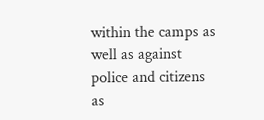within the camps as well as against police and citizens as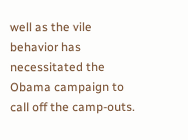well as the vile behavior has necessitated the Obama campaign to call off the camp-outs.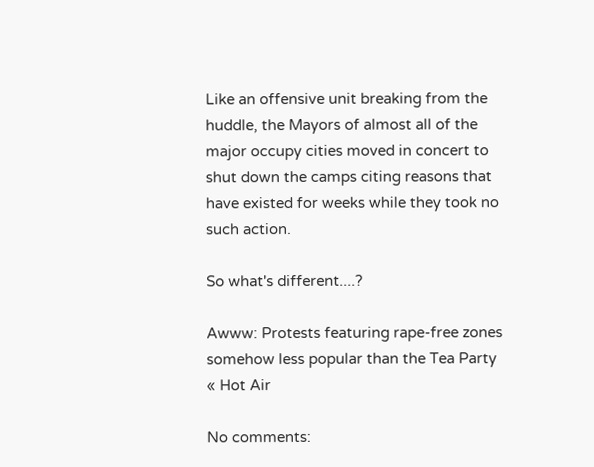Like an offensive unit breaking from the huddle, the Mayors of almost all of the major occupy cities moved in concert to shut down the camps citing reasons that have existed for weeks while they took no such action.

So what's different....?

Awww: Protests featuring rape-free zones somehow less popular than the Tea Party « Hot Air

No comments: